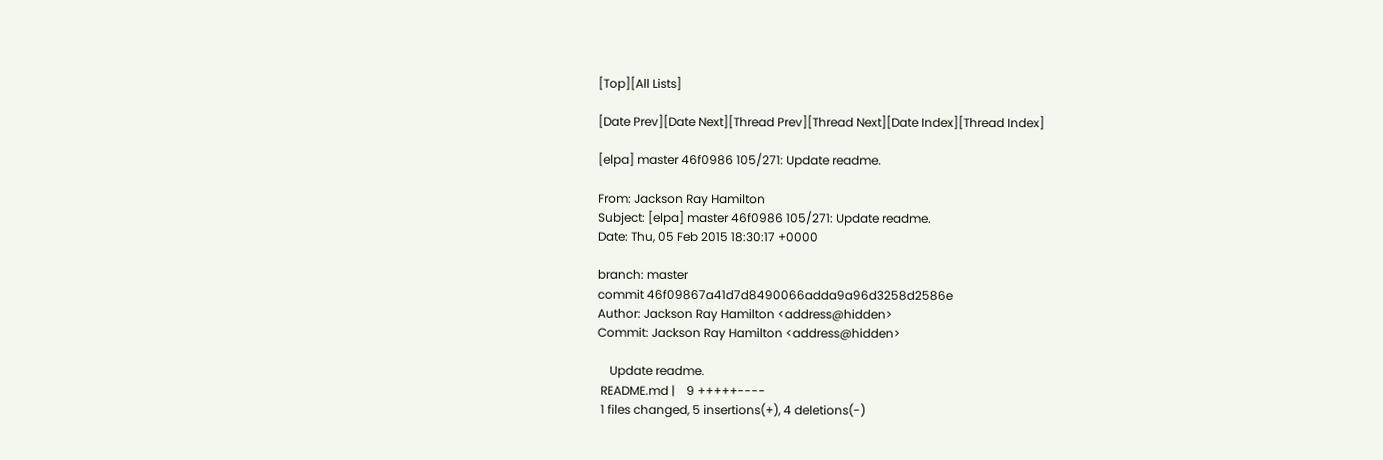[Top][All Lists]

[Date Prev][Date Next][Thread Prev][Thread Next][Date Index][Thread Index]

[elpa] master 46f0986 105/271: Update readme.

From: Jackson Ray Hamilton
Subject: [elpa] master 46f0986 105/271: Update readme.
Date: Thu, 05 Feb 2015 18:30:17 +0000

branch: master
commit 46f09867a41d7d8490066adda9a96d3258d2586e
Author: Jackson Ray Hamilton <address@hidden>
Commit: Jackson Ray Hamilton <address@hidden>

    Update readme.
 README.md |    9 +++++----
 1 files changed, 5 insertions(+), 4 deletions(-)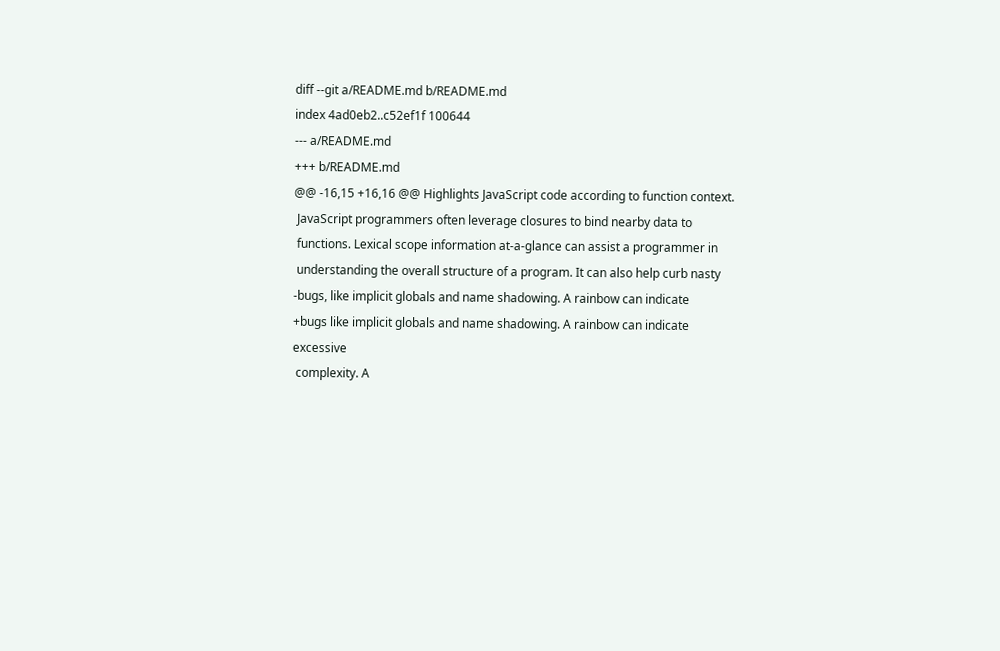diff --git a/README.md b/README.md
index 4ad0eb2..c52ef1f 100644
--- a/README.md
+++ b/README.md
@@ -16,15 +16,16 @@ Highlights JavaScript code according to function context.
 JavaScript programmers often leverage closures to bind nearby data to
 functions. Lexical scope information at-a-glance can assist a programmer in
 understanding the overall structure of a program. It can also help curb nasty
-bugs, like implicit globals and name shadowing. A rainbow can indicate
+bugs like implicit globals and name shadowing. A rainbow can indicate excessive
 complexity. A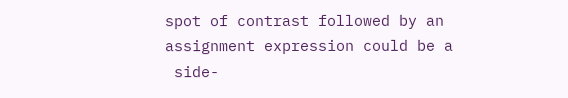spot of contrast followed by an assignment expression could be a
 side-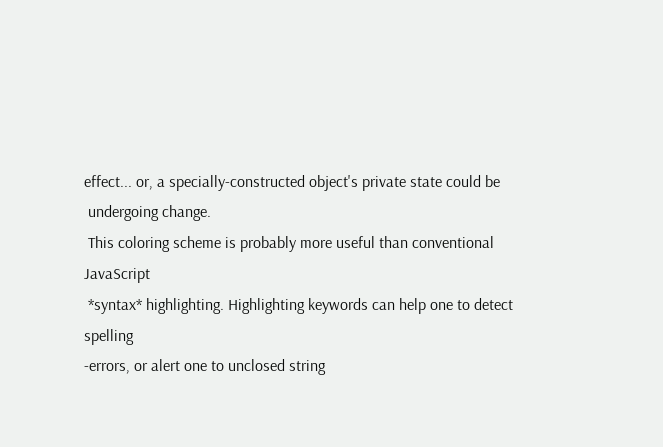effect... or, a specially-constructed object's private state could be
 undergoing change.
 This coloring scheme is probably more useful than conventional JavaScript
 *syntax* highlighting. Highlighting keywords can help one to detect spelling
-errors, or alert one to unclosed string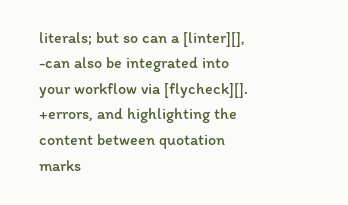literals; but so can a [linter][],
-can also be integrated into your workflow via [flycheck][].
+errors, and highlighting the content between quotation marks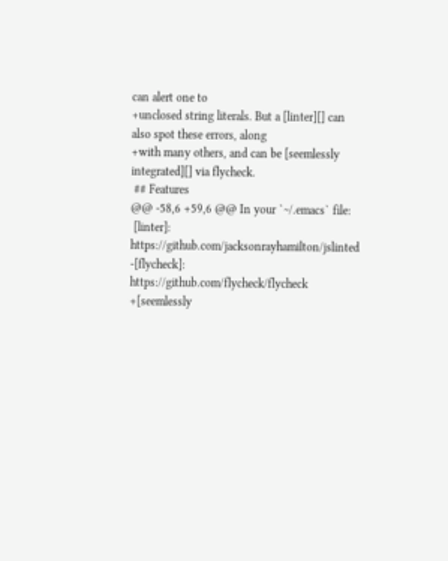can alert one to
+unclosed string literals. But a [linter][] can also spot these errors, along
+with many others, and can be [seemlessly integrated][] via flycheck.
 ## Features
@@ -58,6 +59,6 @@ In your `~/.emacs` file:
 [linter]: https://github.com/jacksonrayhamilton/jslinted
-[flycheck]: https://github.com/flycheck/flycheck
+[seemlessly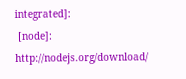integrated]:
 [node]: http://nodejs.org/download/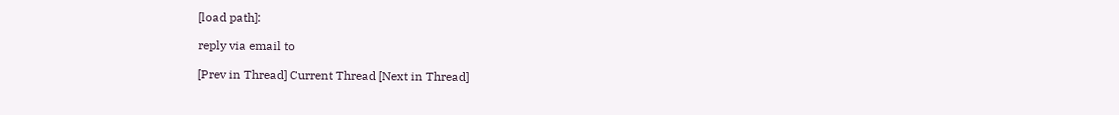[load path]:

reply via email to

[Prev in Thread] Current Thread [Next in Thread]